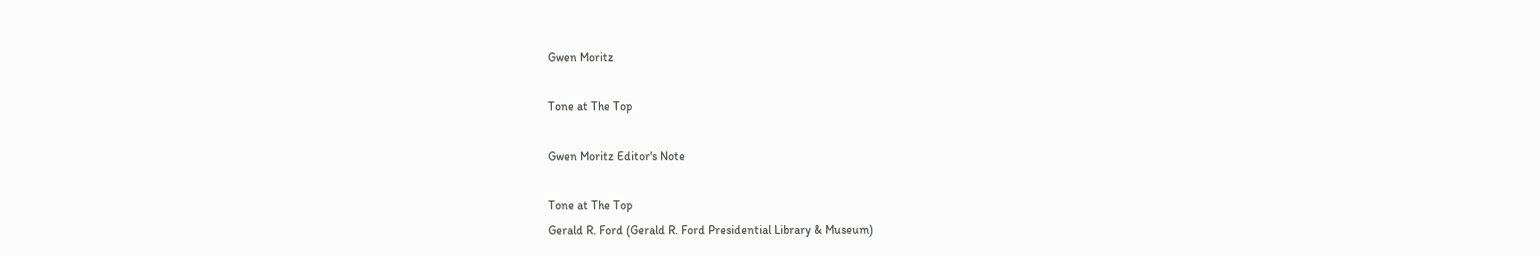Gwen Moritz

Tone at The Top

Gwen Moritz Editor's Note

Tone at The Top
Gerald R. Ford (Gerald R. Ford Presidential Library & Museum)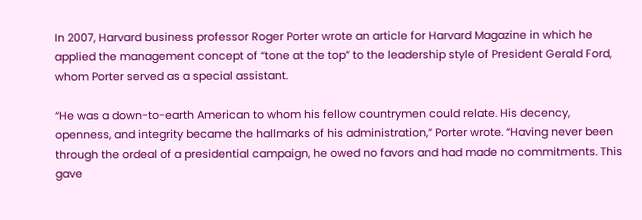In 2007, Harvard business professor Roger Porter wrote an article for Harvard Magazine in which he applied the management concept of “tone at the top” to the leadership style of President Gerald Ford, whom Porter served as a special assistant.

“He was a down-to-earth American to whom his fellow countrymen could relate. His decency, openness, and integrity became the hallmarks of his administration,” Porter wrote. “Having never been through the ordeal of a presidential campaign, he owed no favors and had made no commitments. This gave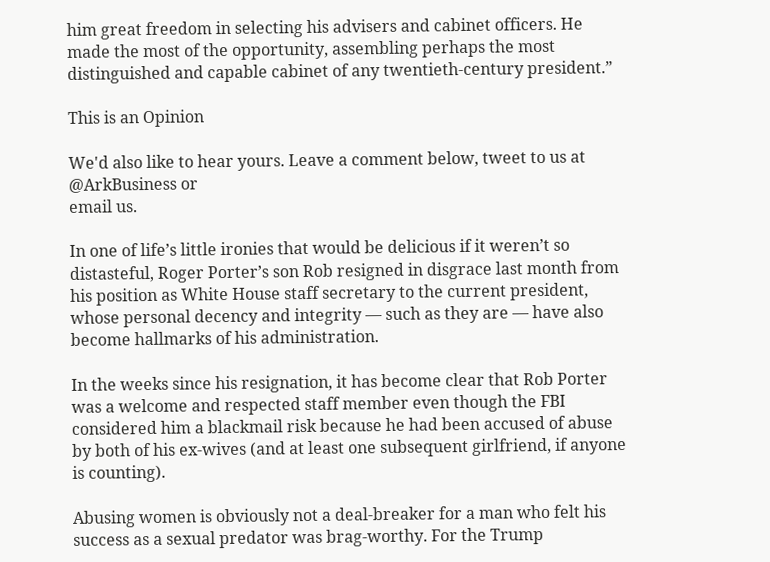him great freedom in selecting his advisers and cabinet officers. He made the most of the opportunity, assembling perhaps the most distinguished and capable cabinet of any twentieth-century president.”

This is an Opinion

We'd also like to hear yours. Leave a comment below, tweet to us at @ArkBusiness or
email us.

In one of life’s little ironies that would be delicious if it weren’t so distasteful, Roger Porter’s son Rob resigned in disgrace last month from his position as White House staff secretary to the current president, whose personal decency and integrity — such as they are — have also become hallmarks of his administration.

In the weeks since his resignation, it has become clear that Rob Porter was a welcome and respected staff member even though the FBI considered him a blackmail risk because he had been accused of abuse by both of his ex-wives (and at least one subsequent girlfriend, if anyone is counting).

Abusing women is obviously not a deal-breaker for a man who felt his success as a sexual predator was brag-worthy. For the Trump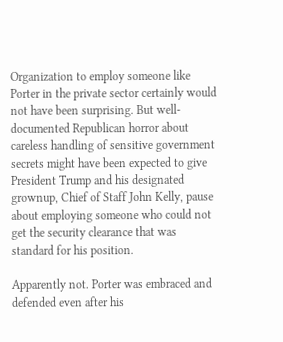Organization to employ someone like Porter in the private sector certainly would not have been surprising. But well-documented Republican horror about careless handling of sensitive government secrets might have been expected to give President Trump and his designated grownup, Chief of Staff John Kelly, pause about employing someone who could not get the security clearance that was standard for his position.

Apparently not. Porter was embraced and defended even after his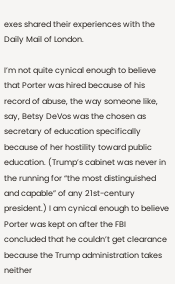exes shared their experiences with the Daily Mail of London.

I’m not quite cynical enough to believe that Porter was hired because of his record of abuse, the way someone like, say, Betsy DeVos was the chosen as secretary of education specifically because of her hostility toward public education. (Trump’s cabinet was never in the running for “the most distinguished and capable” of any 21st-century president.) I am cynical enough to believe Porter was kept on after the FBI concluded that he couldn’t get clearance because the Trump administration takes neither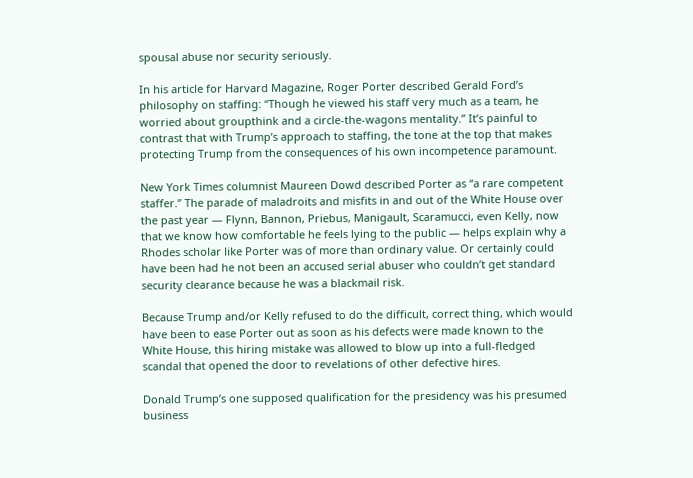spousal abuse nor security seriously.

In his article for Harvard Magazine, Roger Porter described Gerald Ford’s philosophy on staffing: “Though he viewed his staff very much as a team, he worried about groupthink and a circle-the-wagons mentality.” It’s painful to contrast that with Trump’s approach to staffing, the tone at the top that makes protecting Trump from the consequences of his own incompetence paramount.

New York Times columnist Maureen Dowd described Porter as “a rare competent staffer.” The parade of maladroits and misfits in and out of the White House over the past year — Flynn, Bannon, Priebus, Manigault, Scaramucci, even Kelly, now that we know how comfortable he feels lying to the public — helps explain why a Rhodes scholar like Porter was of more than ordinary value. Or certainly could have been had he not been an accused serial abuser who couldn’t get standard security clearance because he was a blackmail risk.

Because Trump and/or Kelly refused to do the difficult, correct thing, which would have been to ease Porter out as soon as his defects were made known to the White House, this hiring mistake was allowed to blow up into a full-fledged scandal that opened the door to revelations of other defective hires.

Donald Trump’s one supposed qualification for the presidency was his presumed business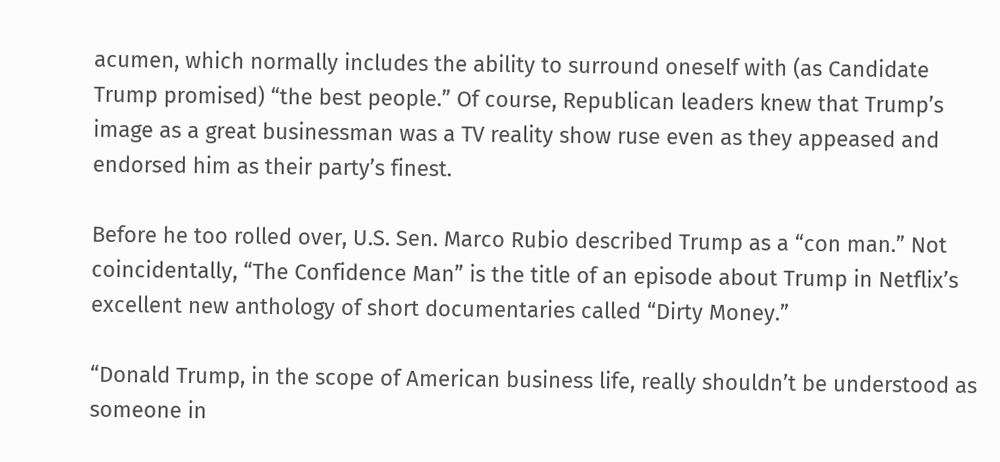acumen, which normally includes the ability to surround oneself with (as Candidate Trump promised) “the best people.” Of course, Republican leaders knew that Trump’s image as a great businessman was a TV reality show ruse even as they appeased and endorsed him as their party’s finest.

Before he too rolled over, U.S. Sen. Marco Rubio described Trump as a “con man.” Not coincidentally, “The Confidence Man” is the title of an episode about Trump in Netflix’s excellent new anthology of short documentaries called “Dirty Money.”

“Donald Trump, in the scope of American business life, really shouldn’t be understood as someone in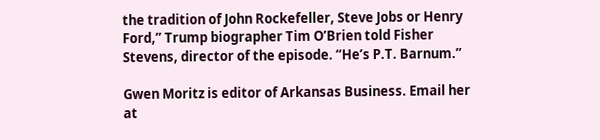the tradition of John Rockefeller, Steve Jobs or Henry Ford,” Trump biographer Tim O’Brien told Fisher Stevens, director of the episode. “He’s P.T. Barnum.”

Gwen Moritz is editor of Arkansas Business. Email her at